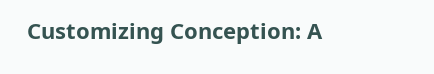Customizing Conception: A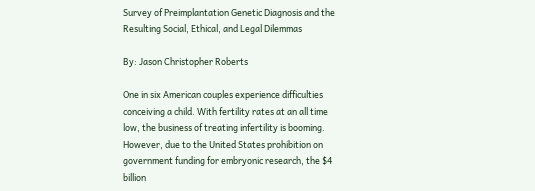Survey of Preimplantation Genetic Diagnosis and the Resulting Social, Ethical, and Legal Dilemmas

By: Jason Christopher Roberts

One in six American couples experience difficulties conceiving a child. With fertility rates at an all time low, the business of treating infertility is booming. However, due to the United States prohibition on government funding for embryonic research, the $4 billion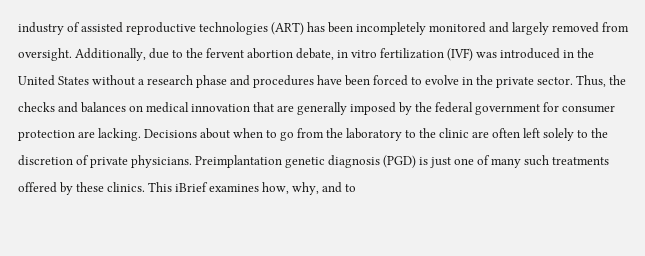industry of assisted reproductive technologies (ART) has been incompletely monitored and largely removed from oversight. Additionally, due to the fervent abortion debate, in vitro fertilization (IVF) was introduced in the United States without a research phase and procedures have been forced to evolve in the private sector. Thus, the checks and balances on medical innovation that are generally imposed by the federal government for consumer protection are lacking. Decisions about when to go from the laboratory to the clinic are often left solely to the discretion of private physicians. Preimplantation genetic diagnosis (PGD) is just one of many such treatments offered by these clinics. This iBrief examines how, why, and to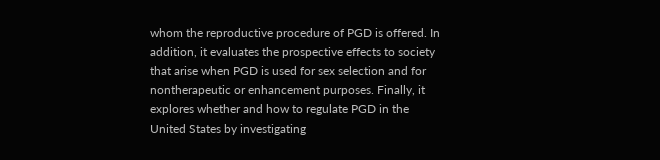whom the reproductive procedure of PGD is offered. In addition, it evaluates the prospective effects to society that arise when PGD is used for sex selection and for nontherapeutic or enhancement purposes. Finally, it explores whether and how to regulate PGD in the United States by investigating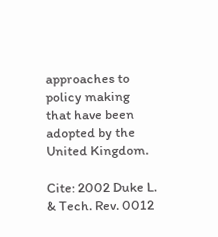approaches to policy making that have been adopted by the United Kingdom.

Cite: 2002 Duke L. & Tech. Rev. 0012